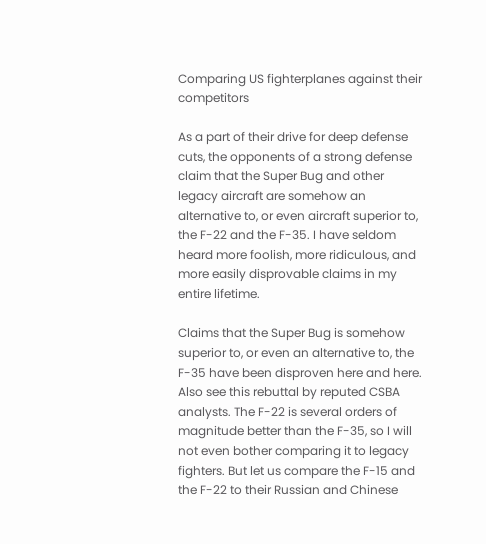Comparing US fighterplanes against their competitors

As a part of their drive for deep defense cuts, the opponents of a strong defense claim that the Super Bug and other legacy aircraft are somehow an alternative to, or even aircraft superior to, the F-22 and the F-35. I have seldom heard more foolish, more ridiculous, and more easily disprovable claims in my entire lifetime.

Claims that the Super Bug is somehow superior to, or even an alternative to, the F-35 have been disproven here and here. Also see this rebuttal by reputed CSBA analysts. The F-22 is several orders of magnitude better than the F-35, so I will not even bother comparing it to legacy fighters. But let us compare the F-15 and the F-22 to their Russian and Chinese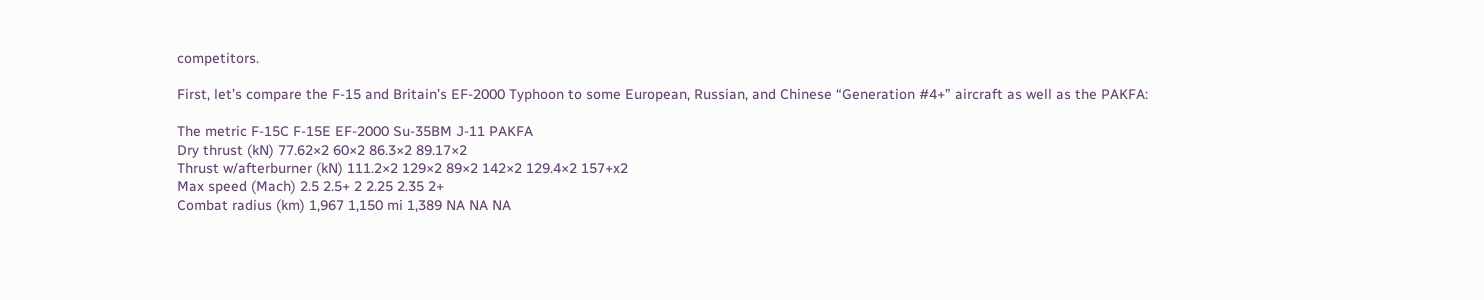competitors.

First, let’s compare the F-15 and Britain’s EF-2000 Typhoon to some European, Russian, and Chinese “Generation #4+” aircraft as well as the PAKFA:

The metric F-15C F-15E EF-2000 Su-35BM J-11 PAKFA
Dry thrust (kN) 77.62×2 60×2 86.3×2 89.17×2
Thrust w/afterburner (kN) 111.2×2 129×2 89×2 142×2 129.4×2 157+x2
Max speed (Mach) 2.5 2.5+ 2 2.25 2.35 2+
Combat radius (km) 1,967 1,150 mi 1,389 NA NA NA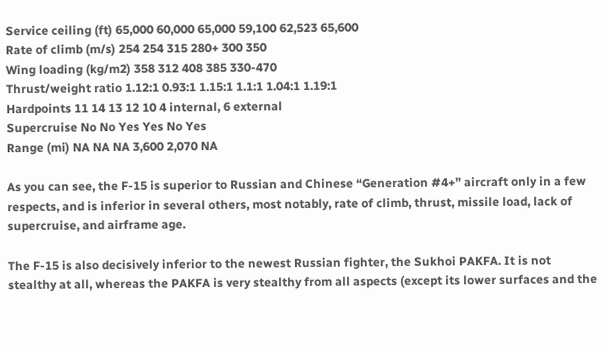Service ceiling (ft) 65,000 60,000 65,000 59,100 62,523 65,600
Rate of climb (m/s) 254 254 315 280+ 300 350
Wing loading (kg/m2) 358 312 408 385 330-470
Thrust/weight ratio 1.12:1 0.93:1 1.15:1 1.1:1 1.04:1 1.19:1
Hardpoints 11 14 13 12 10 4 internal, 6 external
Supercruise No No Yes Yes No Yes
Range (mi) NA NA NA 3,600 2,070 NA

As you can see, the F-15 is superior to Russian and Chinese “Generation #4+” aircraft only in a few respects, and is inferior in several others, most notably, rate of climb, thrust, missile load, lack of supercruise, and airframe age.

The F-15 is also decisively inferior to the newest Russian fighter, the Sukhoi PAKFA. It is not stealthy at all, whereas the PAKFA is very stealthy from all aspects (except its lower surfaces and the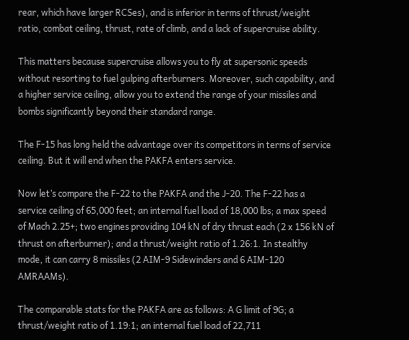rear, which have larger RCSes), and is inferior in terms of thrust/weight ratio, combat ceiling, thrust, rate of climb, and a lack of supercruise ability.

This matters because supercruise allows you to fly at supersonic speeds without resorting to fuel gulping afterburners. Moreover, such capability, and a higher service ceiling, allow you to extend the range of your missiles and bombs significantly beyond their standard range.

The F-15 has long held the advantage over its competitors in terms of service ceiling. But it will end when the PAKFA enters service.

Now let’s compare the F-22 to the PAKFA and the J-20. The F-22 has a service ceiling of 65,000 feet; an internal fuel load of 18,000 lbs; a max speed of Mach 2.25+; two engines providing 104 kN of dry thrust each (2 x 156 kN of thrust on afterburner); and a thrust/weight ratio of 1.26:1. In stealthy mode, it can carry 8 missiles (2 AIM-9 Sidewinders and 6 AIM-120 AMRAAMs).

The comparable stats for the PAKFA are as follows: A G limit of 9G; a thrust/weight ratio of 1.19:1; an internal fuel load of 22,711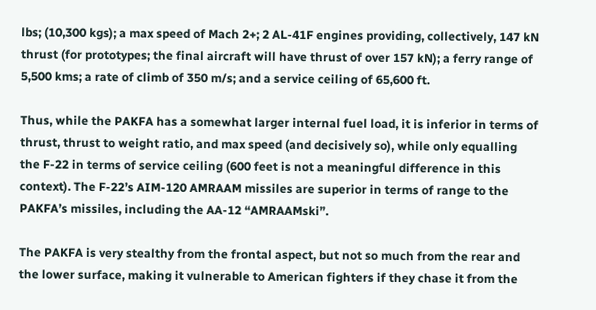lbs; (10,300 kgs); a max speed of Mach 2+; 2 AL-41F engines providing, collectively, 147 kN thrust (for prototypes; the final aircraft will have thrust of over 157 kN); a ferry range of 5,500 kms; a rate of climb of 350 m/s; and a service ceiling of 65,600 ft.

Thus, while the PAKFA has a somewhat larger internal fuel load, it is inferior in terms of thrust, thrust to weight ratio, and max speed (and decisively so), while only equalling the F-22 in terms of service ceiling (600 feet is not a meaningful difference in this context). The F-22’s AIM-120 AMRAAM missiles are superior in terms of range to the PAKFA’s missiles, including the AA-12 “AMRAAMski”.

The PAKFA is very stealthy from the frontal aspect, but not so much from the rear and the lower surface, making it vulnerable to American fighters if they chase it from the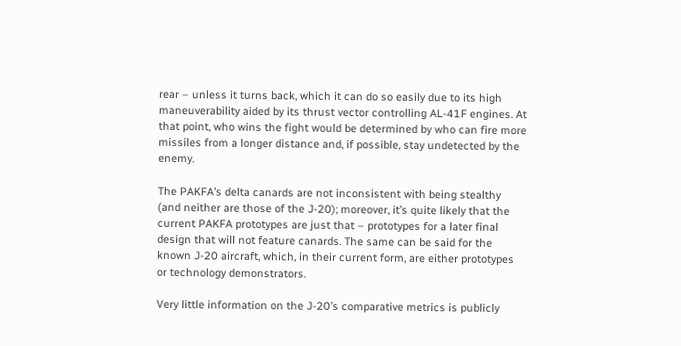rear – unless it turns back, which it can do so easily due to its high maneuverability aided by its thrust vector controlling AL-41F engines. At that point, who wins the fight would be determined by who can fire more missiles from a longer distance and, if possible, stay undetected by the enemy.

The PAKFA’s delta canards are not inconsistent with being stealthy (and neither are those of the J-20); moreover, it’s quite likely that the current PAKFA prototypes are just that – prototypes for a later final design that will not feature canards. The same can be said for the known J-20 aircraft, which, in their current form, are either prototypes or technology demonstrators.

Very little information on the J-20’s comparative metrics is publicly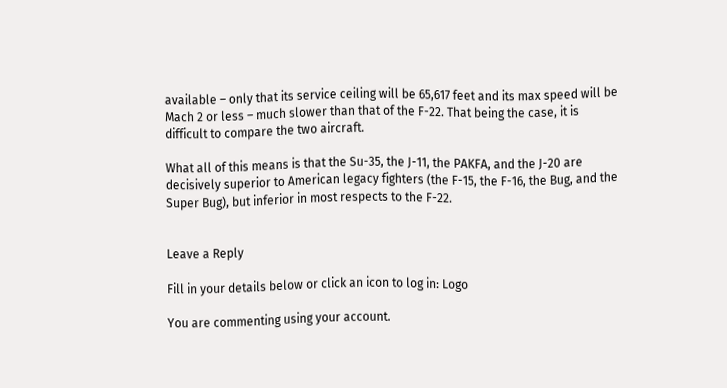available – only that its service ceiling will be 65,617 feet and its max speed will be Mach 2 or less – much slower than that of the F-22. That being the case, it is difficult to compare the two aircraft.

What all of this means is that the Su-35, the J-11, the PAKFA, and the J-20 are decisively superior to American legacy fighters (the F-15, the F-16, the Bug, and the Super Bug), but inferior in most respects to the F-22.


Leave a Reply

Fill in your details below or click an icon to log in: Logo

You are commenting using your account.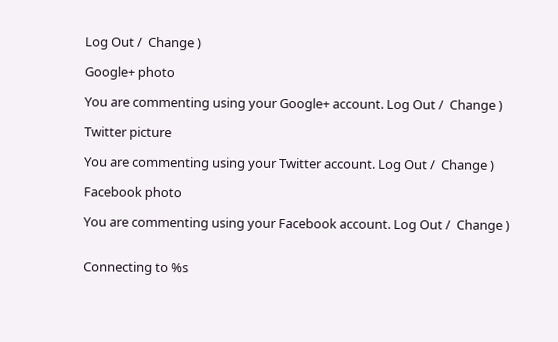Log Out /  Change )

Google+ photo

You are commenting using your Google+ account. Log Out /  Change )

Twitter picture

You are commenting using your Twitter account. Log Out /  Change )

Facebook photo

You are commenting using your Facebook account. Log Out /  Change )


Connecting to %s